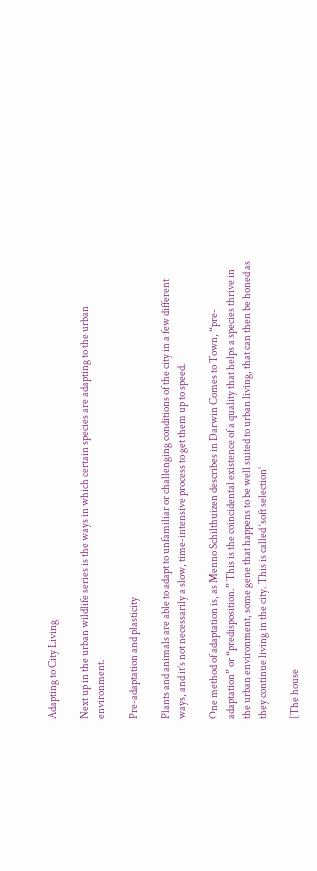Adapting to City Living

Next up in the urban wildlife series is the ways in which certain species are adapting to the urban environment.

Pre-adaptation and plasticity

Plants and animals are able to adapt to unfamiliar or challenging conditions of the city in a few different ways, and it’s not necessarily a slow, time-intensive process to get them up to speed.

One method of adaptation is, as Menno Schilthuizen describes in Darwin Comes to Town, “pre-adaptation” or “predisposition.” This is the coincidental existence of a quality that helps a species thrive in the urban environment, some gene that happens to be well suited to urban living, that can then be honed as they continue living in the city. This is called ‘soft selection’

[The house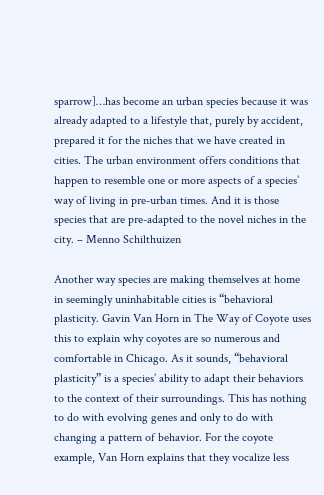sparrow]…has become an urban species because it was already adapted to a lifestyle that, purely by accident, prepared it for the niches that we have created in cities. The urban environment offers conditions that happen to resemble one or more aspects of a species’ way of living in pre-urban times. And it is those species that are pre-adapted to the novel niches in the city. – Menno Schilthuizen

Another way species are making themselves at home in seemingly uninhabitable cities is “behavioral plasticity. Gavin Van Horn in The Way of Coyote uses this to explain why coyotes are so numerous and comfortable in Chicago. As it sounds, “behavioral plasticity” is a species’ ability to adapt their behaviors to the context of their surroundings. This has nothing to do with evolving genes and only to do with changing a pattern of behavior. For the coyote example, Van Horn explains that they vocalize less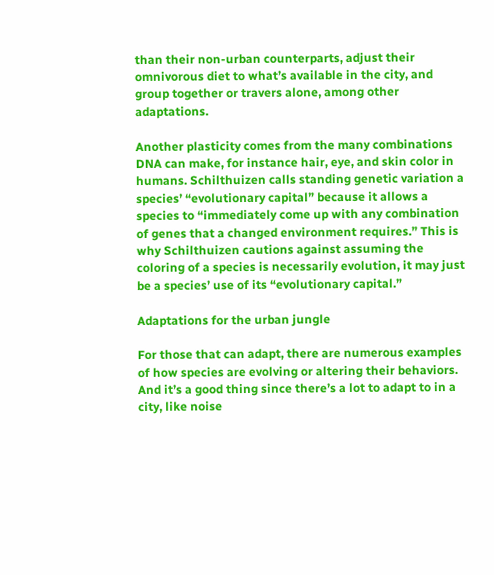than their non-urban counterparts, adjust their omnivorous diet to what’s available in the city, and group together or travers alone, among other adaptations.

Another plasticity comes from the many combinations DNA can make, for instance hair, eye, and skin color in humans. Schilthuizen calls standing genetic variation a species’ “evolutionary capital” because it allows a species to “immediately come up with any combination of genes that a changed environment requires.” This is why Schilthuizen cautions against assuming the coloring of a species is necessarily evolution, it may just be a species’ use of its “evolutionary capital.”

Adaptations for the urban jungle

For those that can adapt, there are numerous examples of how species are evolving or altering their behaviors. And it’s a good thing since there’s a lot to adapt to in a city, like noise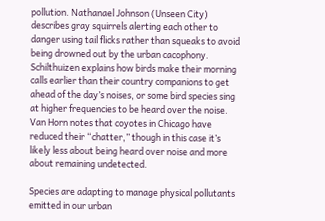pollution. Nathanael Johnson (Unseen City) describes gray squirrels alerting each other to danger using tail flicks rather than squeaks to avoid being drowned out by the urban cacophony. Schilthuizen explains how birds make their morning calls earlier than their country companions to get ahead of the day’s noises, or some bird species sing at higher frequencies to be heard over the noise.  Van Horn notes that coyotes in Chicago have reduced their “chatter,” though in this case it’s likely less about being heard over noise and more about remaining undetected.

Species are adapting to manage physical pollutants emitted in our urban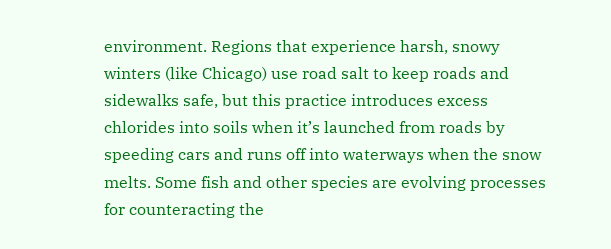environment. Regions that experience harsh, snowy winters (like Chicago) use road salt to keep roads and sidewalks safe, but this practice introduces excess chlorides into soils when it’s launched from roads by speeding cars and runs off into waterways when the snow melts. Some fish and other species are evolving processes for counteracting the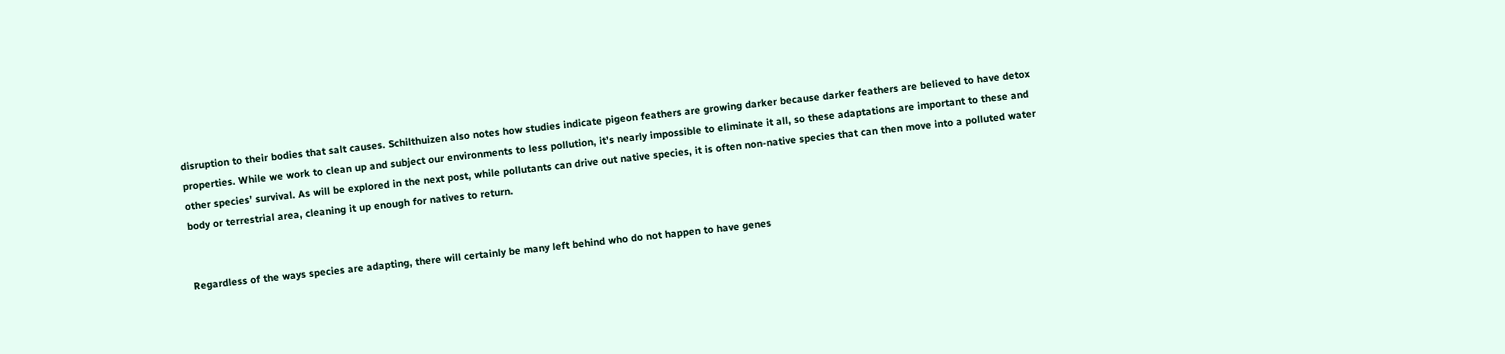disruption to their bodies that salt causes. Schilthuizen also notes how studies indicate pigeon feathers are growing darker because darker feathers are believed to have detox properties. While we work to clean up and subject our environments to less pollution, it’s nearly impossible to eliminate it all, so these adaptations are important to these and other species’ survival. As will be explored in the next post, while pollutants can drive out native species, it is often non-native species that can then move into a polluted water body or terrestrial area, cleaning it up enough for natives to return.


Regardless of the ways species are adapting, there will certainly be many left behind who do not happen to have genes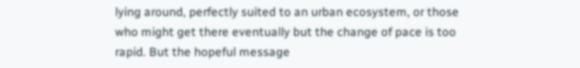lying around, perfectly suited to an urban ecosystem, or those who might get there eventually but the change of pace is too rapid. But the hopeful message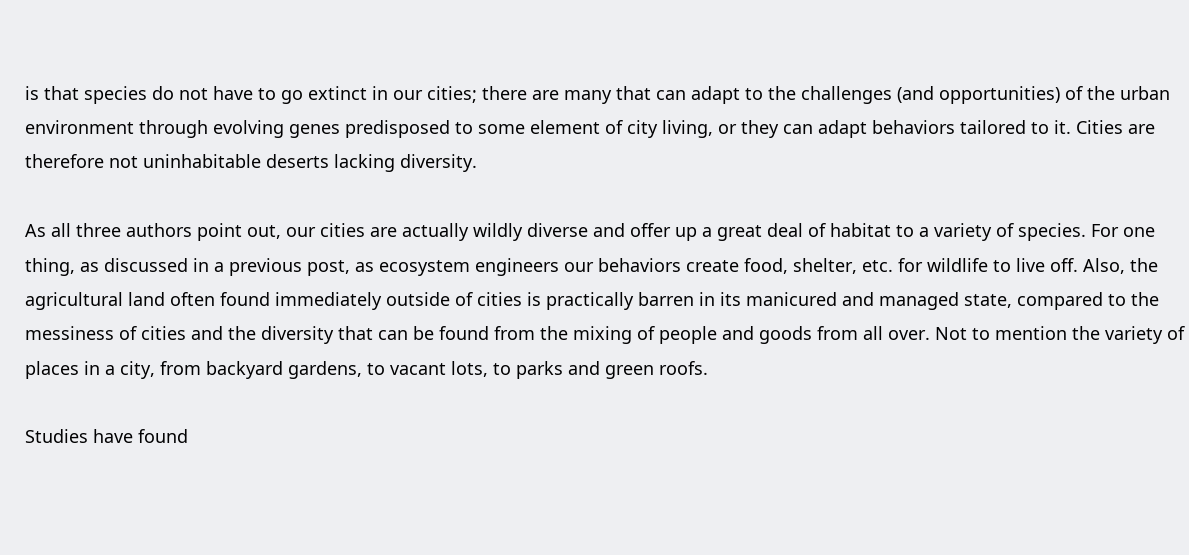is that species do not have to go extinct in our cities; there are many that can adapt to the challenges (and opportunities) of the urban environment through evolving genes predisposed to some element of city living, or they can adapt behaviors tailored to it. Cities are therefore not uninhabitable deserts lacking diversity.

As all three authors point out, our cities are actually wildly diverse and offer up a great deal of habitat to a variety of species. For one thing, as discussed in a previous post, as ecosystem engineers our behaviors create food, shelter, etc. for wildlife to live off. Also, the agricultural land often found immediately outside of cities is practically barren in its manicured and managed state, compared to the messiness of cities and the diversity that can be found from the mixing of people and goods from all over. Not to mention the variety of places in a city, from backyard gardens, to vacant lots, to parks and green roofs.

Studies have found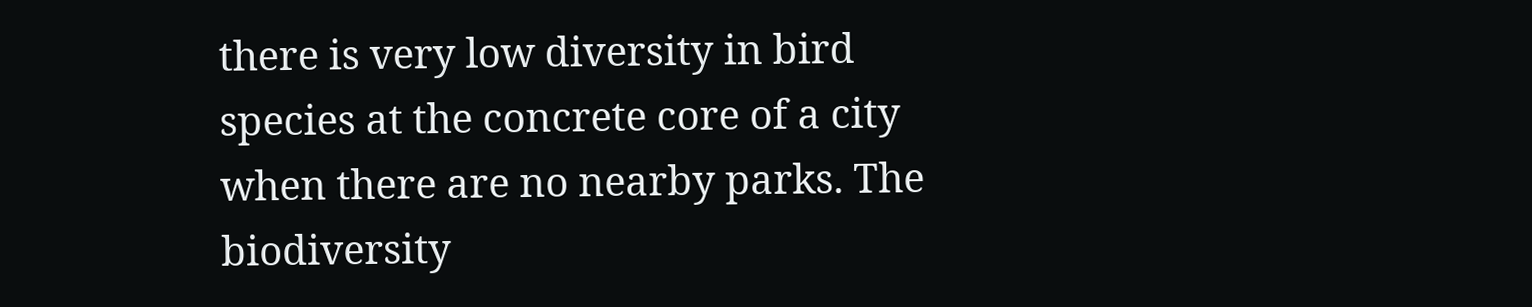there is very low diversity in bird species at the concrete core of a city when there are no nearby parks. The biodiversity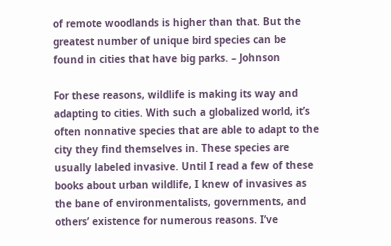of remote woodlands is higher than that. But the greatest number of unique bird species can be found in cities that have big parks. – Johnson

For these reasons, wildlife is making its way and adapting to cities. With such a globalized world, it’s often nonnative species that are able to adapt to the city they find themselves in. These species are usually labeled invasive. Until I read a few of these books about urban wildlife, I knew of invasives as the bane of environmentalists, governments, and others’ existence for numerous reasons. I’ve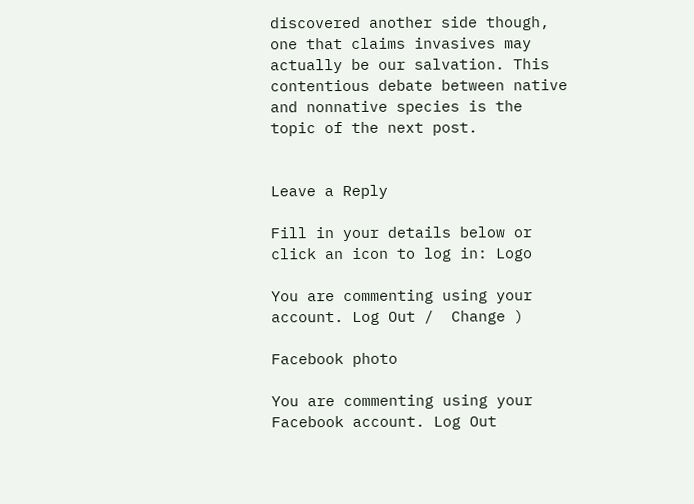discovered another side though, one that claims invasives may actually be our salvation. This contentious debate between native and nonnative species is the topic of the next post.


Leave a Reply

Fill in your details below or click an icon to log in: Logo

You are commenting using your account. Log Out /  Change )

Facebook photo

You are commenting using your Facebook account. Log Out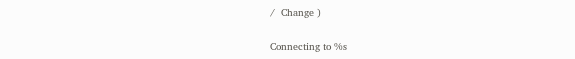/  Change )

Connecting to %s